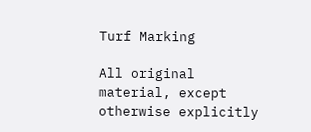Turf Marking

All original material, except otherwise explicitly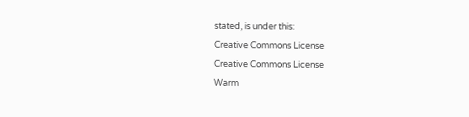stated, is under this:
Creative Commons License
Creative Commons License
Warm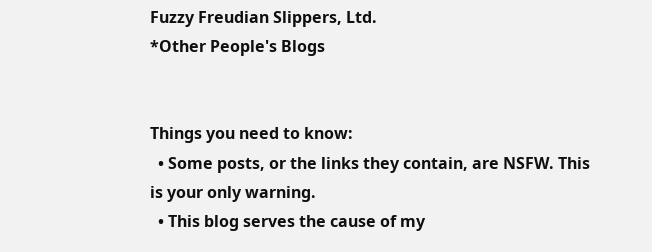Fuzzy Freudian Slippers, Ltd.
*Other People's Blogs


Things you need to know:
  • Some posts, or the links they contain, are NSFW. This is your only warning.
  • This blog serves the cause of my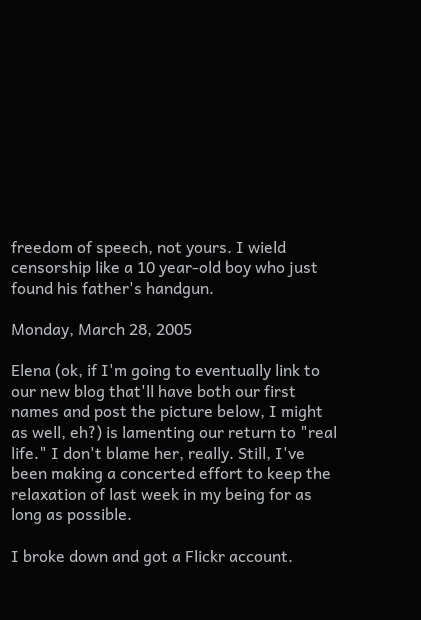freedom of speech, not yours. I wield censorship like a 10 year-old boy who just found his father's handgun.

Monday, March 28, 2005

Elena (ok, if I'm going to eventually link to our new blog that'll have both our first names and post the picture below, I might as well, eh?) is lamenting our return to "real life." I don't blame her, really. Still, I've been making a concerted effort to keep the relaxation of last week in my being for as long as possible.

I broke down and got a Flickr account.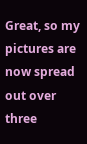Great, so my pictures are now spread out over three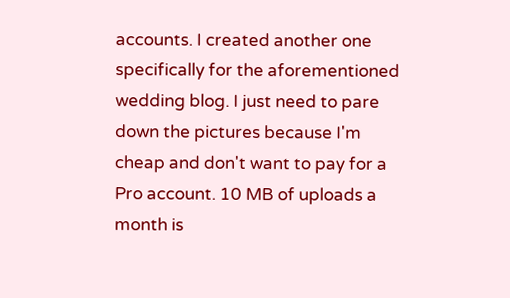accounts. I created another one specifically for the aforementioned wedding blog. I just need to pare down the pictures because I'm cheap and don't want to pay for a Pro account. 10 MB of uploads a month is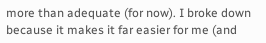more than adequate (for now). I broke down because it makes it far easier for me (and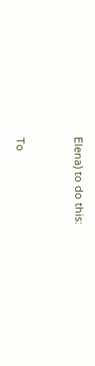Elena) to do this:


To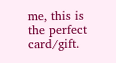me, this is the perfect card/gift.